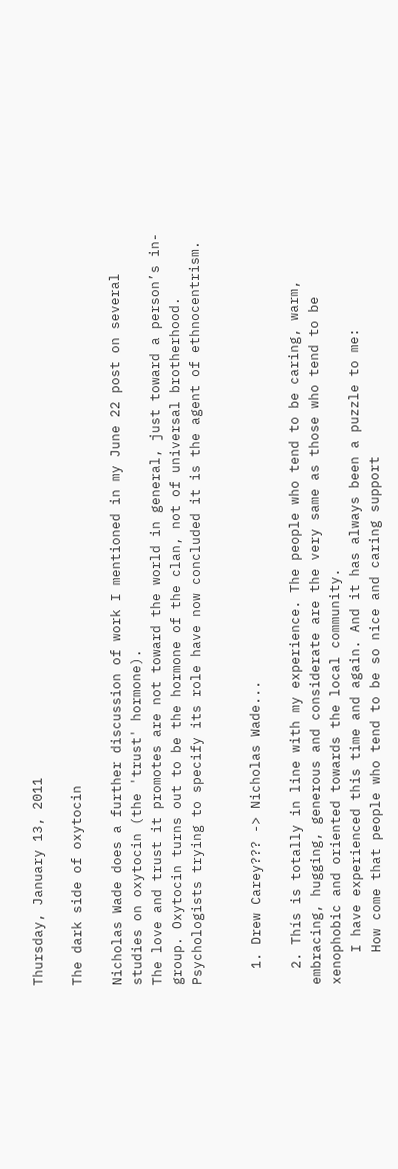Thursday, January 13, 2011

The dark side of oxytocin

Nicholas Wade does a further discussion of work I mentioned in my June 22 post on several studies on oxytocin (the 'trust' hormone).
The love and trust it promotes are not toward the world in general, just toward a person’s in-group. Oxytocin turns out to be the hormone of the clan, not of universal brotherhood. Psychologists trying to specify its role have now concluded it is the agent of ethnocentrism.


  1. Drew Carey??? -> Nicholas Wade...

  2. Thís is totally in line with my experience. The people who tend to be caring, warm, embracing, hugging, generous and considerate are the very same as those who tend to be xenophobic and oriented towards the local community.
    I have experienced this time and again. And it has always been a puzzle to me:
    How come that people who tend to be so nice and caring support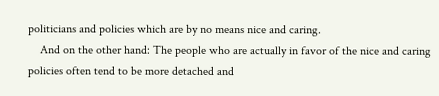politicians and policies which are by no means nice and caring.
    And on the other hand: The people who are actually in favor of the nice and caring policies often tend to be more detached and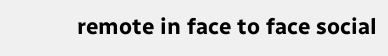remote in face to face social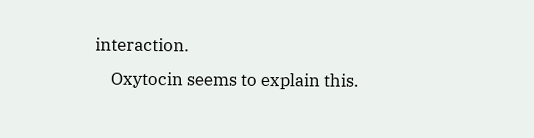interaction.
    Oxytocin seems to explain this.